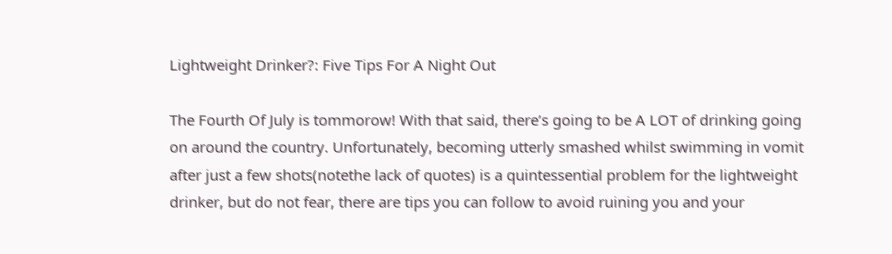Lightweight Drinker?: Five Tips For A Night Out

The Fourth Of July is tommorow! With that said, there’s going to be A LOT of drinking going on around the country. Unfortunately, becoming utterly smashed whilst swimming in vomit after just a few shots(notethe lack of quotes) is a quintessential problem for the lightweight drinker, but do not fear, there are tips you can follow to avoid ruining you and your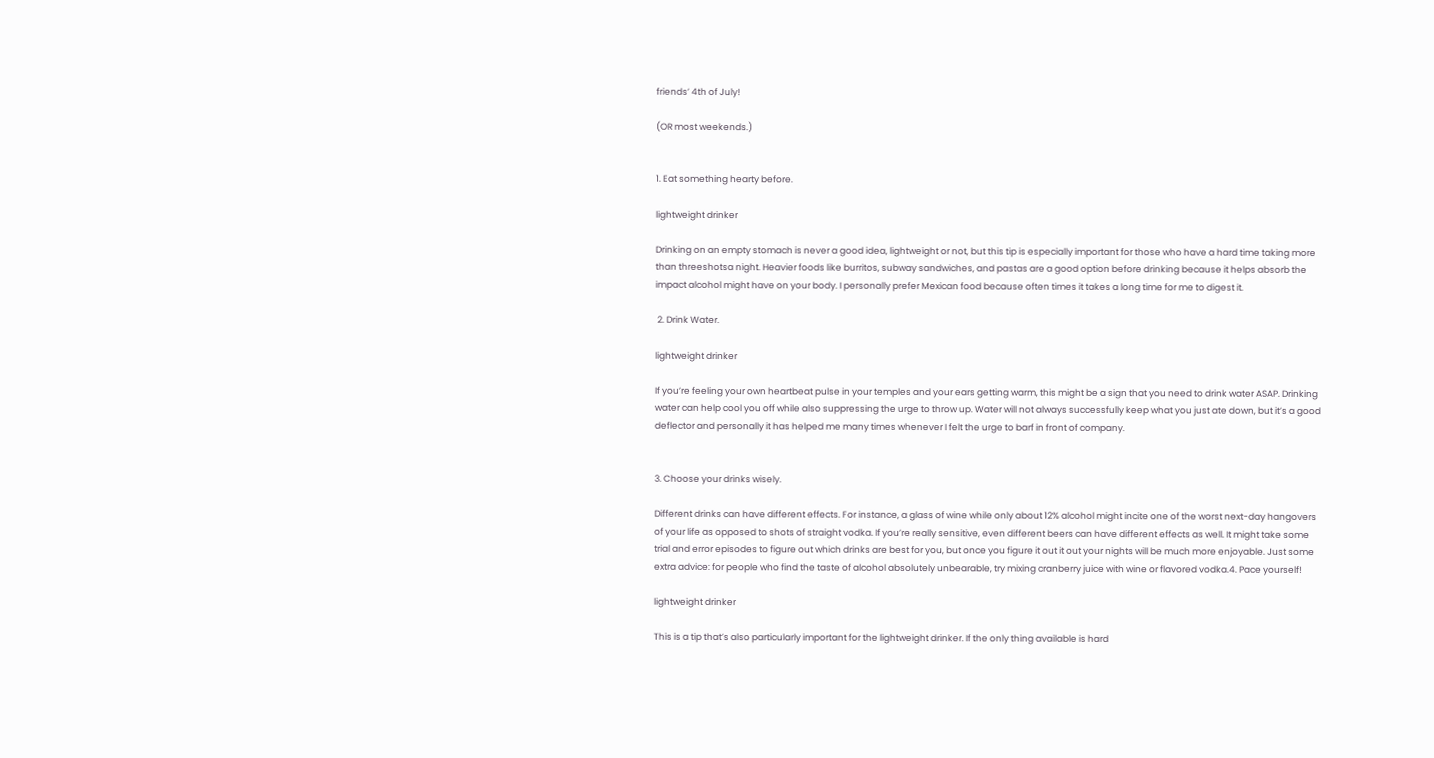friends’ 4th of July!

(OR most weekends.)


1. Eat something hearty before.

lightweight drinker

Drinking on an empty stomach is never a good idea, lightweight or not, but this tip is especially important for those who have a hard time taking more than threeshotsa night. Heavier foods like burritos, subway sandwiches, and pastas are a good option before drinking because it helps absorb the impact alcohol might have on your body. I personally prefer Mexican food because often times it takes a long time for me to digest it.

 2. Drink Water.

lightweight drinker

If you’re feeling your own heartbeat pulse in your temples and your ears getting warm, this might be a sign that you need to drink water ASAP. Drinking water can help cool you off while also suppressing the urge to throw up. Water will not always successfully keep what you just ate down, but it’s a good deflector and personally it has helped me many times whenever I felt the urge to barf in front of company.


3. Choose your drinks wisely.

Different drinks can have different effects. For instance, a glass of wine while only about 12% alcohol might incite one of the worst next-day hangovers of your life as opposed to shots of straight vodka. If you’re really sensitive, even different beers can have different effects as well. It might take some trial and error episodes to figure out which drinks are best for you, but once you figure it out it out your nights will be much more enjoyable. Just some extra advice: for people who find the taste of alcohol absolutely unbearable, try mixing cranberry juice with wine or flavored vodka.4. Pace yourself!

lightweight drinker

This is a tip that’s also particularly important for the lightweight drinker. If the only thing available is hard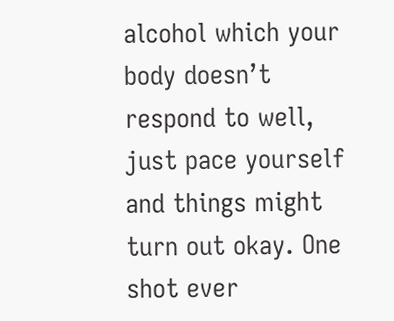alcohol which your body doesn’t respond to well, just pace yourself and things might turn out okay. One shot ever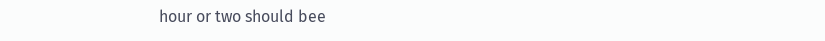hour or two should bee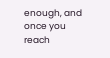enough, and once you reach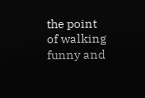the point of walking funny and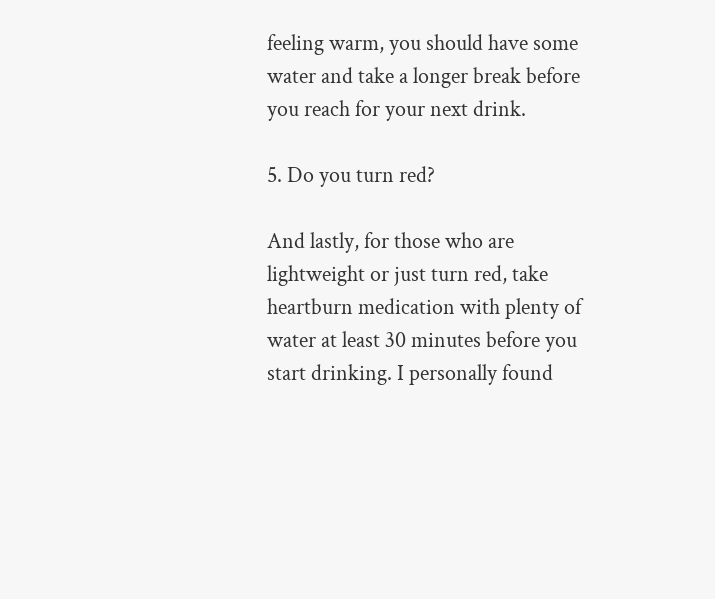feeling warm, you should have some water and take a longer break before you reach for your next drink.

5. Do you turn red?

And lastly, for those who are lightweight or just turn red, take heartburn medication with plenty of water at least 30 minutes before you start drinking. I personally found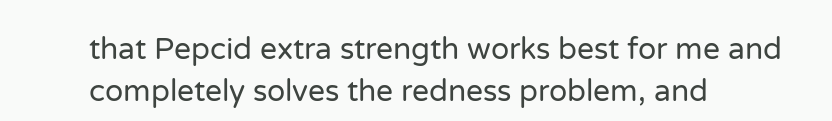that Pepcid extra strength works best for me and completely solves the redness problem, and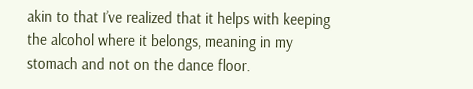akin to that I’ve realized that it helps with keeping the alcohol where it belongs, meaning in my stomach and not on the dance floor.